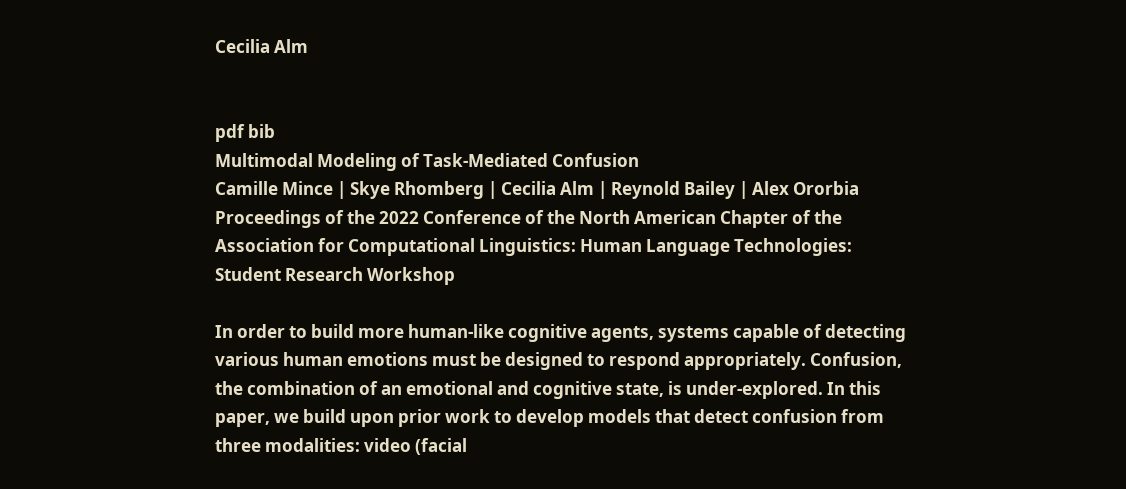Cecilia Alm


pdf bib
Multimodal Modeling of Task-Mediated Confusion
Camille Mince | Skye Rhomberg | Cecilia Alm | Reynold Bailey | Alex Ororbia
Proceedings of the 2022 Conference of the North American Chapter of the Association for Computational Linguistics: Human Language Technologies: Student Research Workshop

In order to build more human-like cognitive agents, systems capable of detecting various human emotions must be designed to respond appropriately. Confusion, the combination of an emotional and cognitive state, is under-explored. In this paper, we build upon prior work to develop models that detect confusion from three modalities: video (facial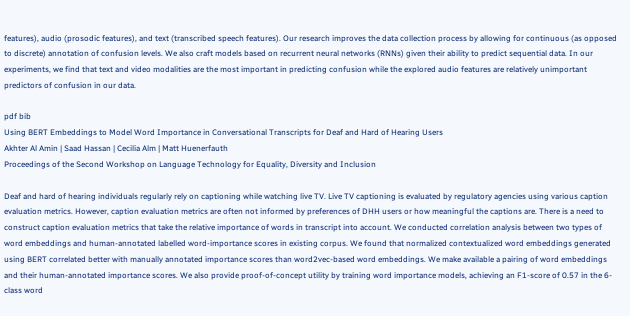features), audio (prosodic features), and text (transcribed speech features). Our research improves the data collection process by allowing for continuous (as opposed to discrete) annotation of confusion levels. We also craft models based on recurrent neural networks (RNNs) given their ability to predict sequential data. In our experiments, we find that text and video modalities are the most important in predicting confusion while the explored audio features are relatively unimportant predictors of confusion in our data.

pdf bib
Using BERT Embeddings to Model Word Importance in Conversational Transcripts for Deaf and Hard of Hearing Users
Akhter Al Amin | Saad Hassan | Cecilia Alm | Matt Huenerfauth
Proceedings of the Second Workshop on Language Technology for Equality, Diversity and Inclusion

Deaf and hard of hearing individuals regularly rely on captioning while watching live TV. Live TV captioning is evaluated by regulatory agencies using various caption evaluation metrics. However, caption evaluation metrics are often not informed by preferences of DHH users or how meaningful the captions are. There is a need to construct caption evaluation metrics that take the relative importance of words in transcript into account. We conducted correlation analysis between two types of word embeddings and human-annotated labelled word-importance scores in existing corpus. We found that normalized contextualized word embeddings generated using BERT correlated better with manually annotated importance scores than word2vec-based word embeddings. We make available a pairing of word embeddings and their human-annotated importance scores. We also provide proof-of-concept utility by training word importance models, achieving an F1-score of 0.57 in the 6-class word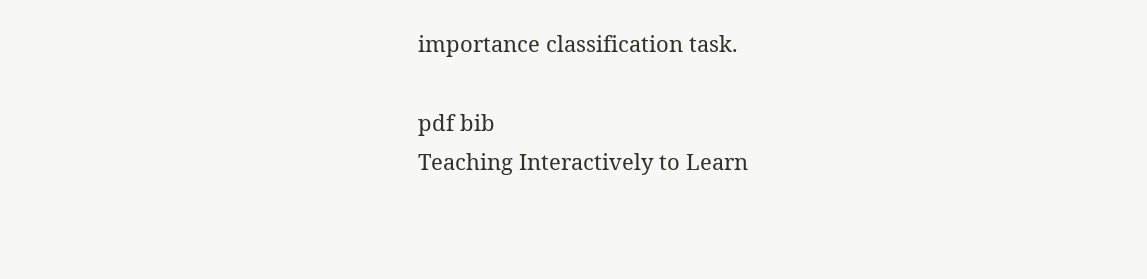importance classification task.

pdf bib
Teaching Interactively to Learn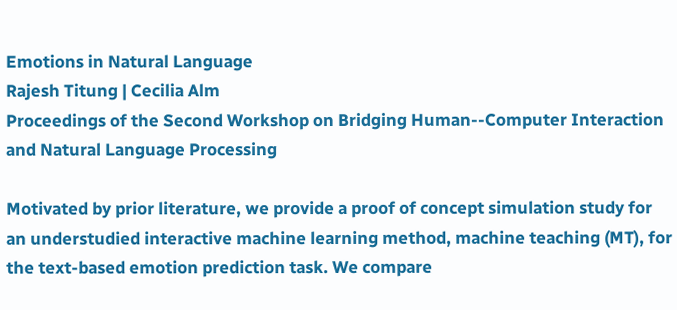Emotions in Natural Language
Rajesh Titung | Cecilia Alm
Proceedings of the Second Workshop on Bridging Human--Computer Interaction and Natural Language Processing

Motivated by prior literature, we provide a proof of concept simulation study for an understudied interactive machine learning method, machine teaching (MT), for the text-based emotion prediction task. We compare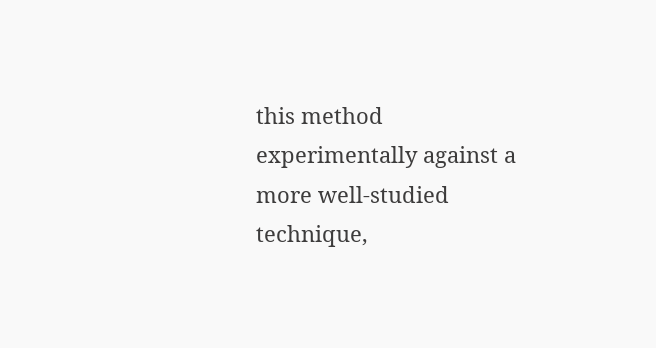this method experimentally against a more well-studied technique,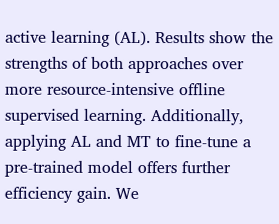active learning (AL). Results show the strengths of both approaches over more resource-intensive offline supervised learning. Additionally, applying AL and MT to fine-tune a pre-trained model offers further efficiency gain. We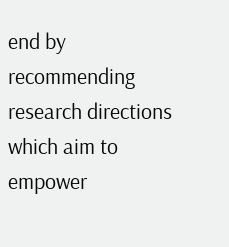end by recommending research directions which aim to empower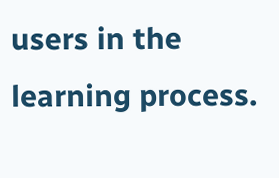users in the learning process.